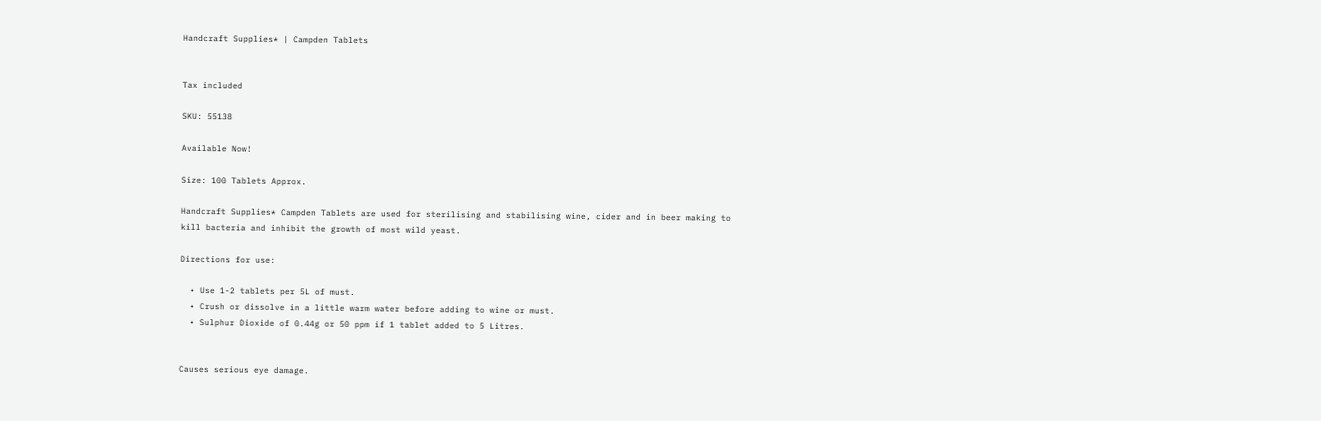Handcraft Supplies* | Campden Tablets


Tax included

SKU: 55138

Available Now!

Size: 100 Tablets Approx.

Handcraft Supplies* Campden Tablets are used for sterilising and stabilising wine, cider and in beer making to kill bacteria and inhibit the growth of most wild yeast.

Directions for use:

  • Use 1-2 tablets per 5L of must.
  • Crush or dissolve in a little warm water before adding to wine or must.
  • Sulphur Dioxide of 0.44g or 50 ppm if 1 tablet added to 5 Litres.


Causes serious eye damage.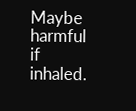Maybe harmful if inhaled.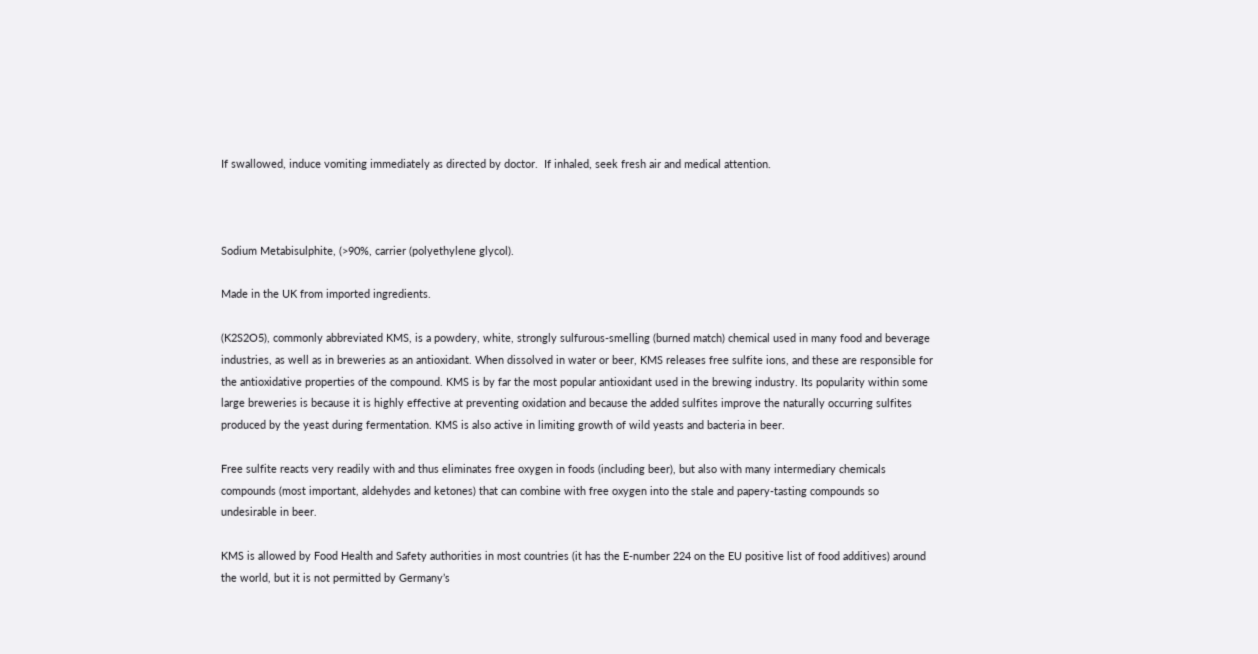If swallowed, induce vomiting immediately as directed by doctor.  If inhaled, seek fresh air and medical attention.



Sodium Metabisulphite, (>90%, carrier (polyethylene glycol).

Made in the UK from imported ingredients.

(K2S2O5), commonly abbreviated KMS, is a powdery, white, strongly sulfurous-smelling (burned match) chemical used in many food and beverage industries, as well as in breweries as an antioxidant. When dissolved in water or beer, KMS releases free sulfite ions, and these are responsible for the antioxidative properties of the compound. KMS is by far the most popular antioxidant used in the brewing industry. Its popularity within some large breweries is because it is highly effective at preventing oxidation and because the added sulfites improve the naturally occurring sulfites produced by the yeast during fermentation. KMS is also active in limiting growth of wild yeasts and bacteria in beer.

Free sulfite reacts very readily with and thus eliminates free oxygen in foods (including beer), but also with many intermediary chemicals compounds (most important, aldehydes and ketones) that can combine with free oxygen into the stale and papery-tasting compounds so undesirable in beer.

KMS is allowed by Food Health and Safety authorities in most countries (it has the E-number 224 on the EU positive list of food additives) around the world, but it is not permitted by Germany’s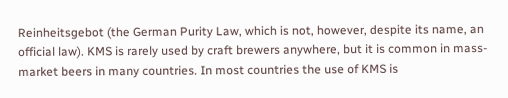Reinheitsgebot (the German Purity Law, which is not, however, despite its name, an official law). KMS is rarely used by craft brewers anywhere, but it is common in mass-market beers in many countries. In most countries the use of KMS is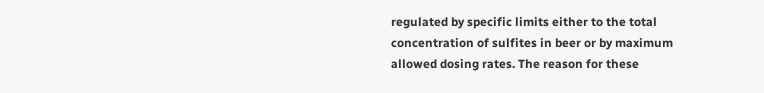regulated by specific limits either to the total concentration of sulfites in beer or by maximum allowed dosing rates. The reason for these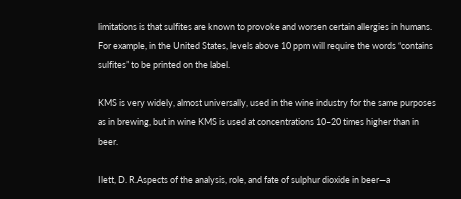limitations is that sulfites are known to provoke and worsen certain allergies in humans. For example, in the United States, levels above 10 ppm will require the words “contains sulfites” to be printed on the label.

KMS is very widely, almost universally, used in the wine industry for the same purposes as in brewing, but in wine KMS is used at concentrations 10–20 times higher than in beer.

Ilett, D. R.Aspects of the analysis, role, and fate of sulphur dioxide in beer—a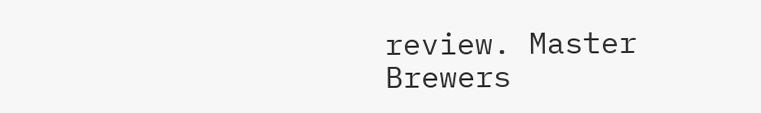review. Master Brewers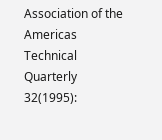Association of the Americas Technical Quarterly 32(1995):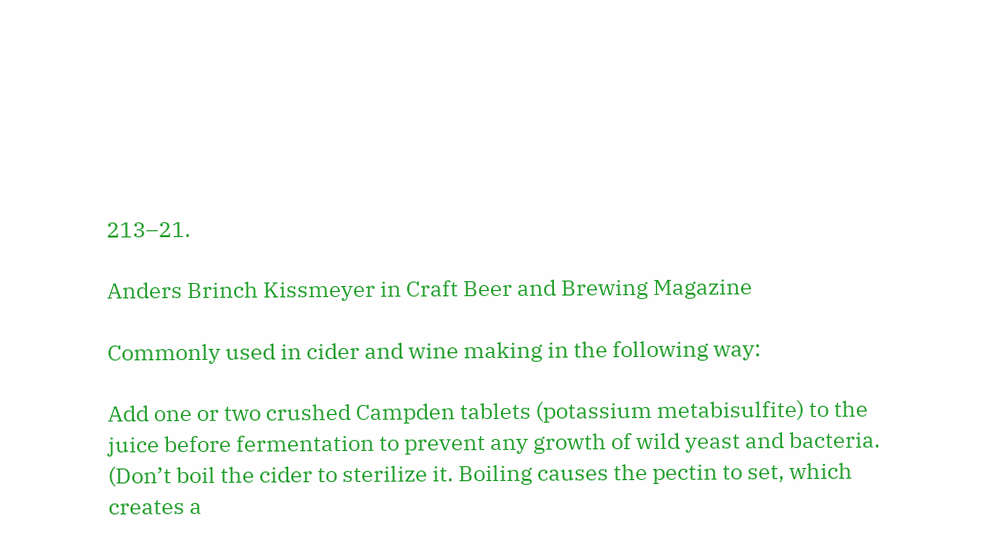213–21.

Anders Brinch Kissmeyer in Craft Beer and Brewing Magazine

Commonly used in cider and wine making in the following way:

Add one or two crushed Campden tablets (potassium metabisulfite) to the juice before fermentation to prevent any growth of wild yeast and bacteria. (Don’t boil the cider to sterilize it. Boiling causes the pectin to set, which creates a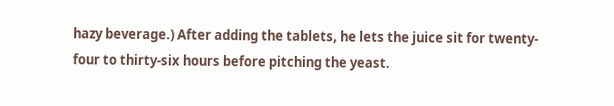hazy beverage.) After adding the tablets, he lets the juice sit for twenty-four to thirty-six hours before pitching the yeast.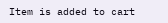Item is added to cart